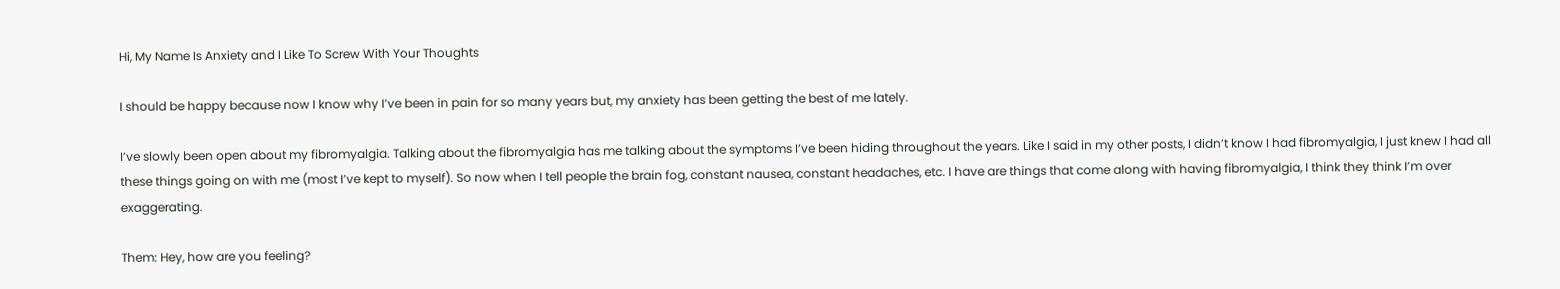Hi, My Name Is Anxiety and I Like To Screw With Your Thoughts

I should be happy because now I know why I’ve been in pain for so many years but, my anxiety has been getting the best of me lately.

I’ve slowly been open about my fibromyalgia. Talking about the fibromyalgia has me talking about the symptoms I’ve been hiding throughout the years. Like I said in my other posts, I didn’t know I had fibromyalgia, I just knew I had all these things going on with me (most I’ve kept to myself). So now when I tell people the brain fog, constant nausea, constant headaches, etc. I have are things that come along with having fibromyalgia, I think they think I’m over exaggerating.

Them: Hey, how are you feeling?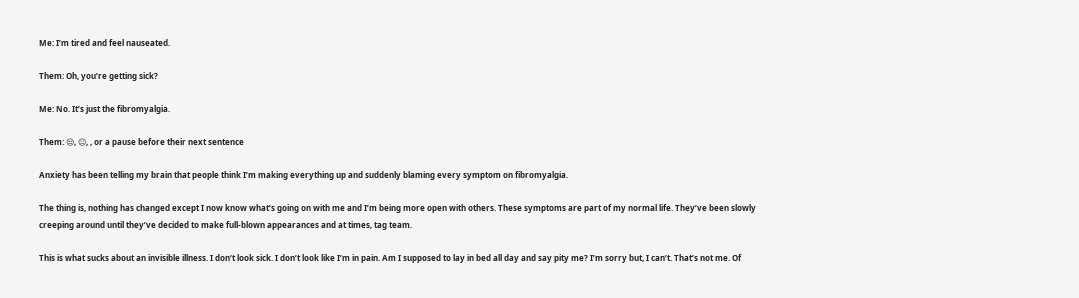Me: I’m tired and feel nauseated.

Them: Oh, you’re getting sick?

Me: No. It’s just the fibromyalgia.

Them: 😒, 😐, , or a pause before their next sentence

Anxiety has been telling my brain that people think I’m making everything up and suddenly blaming every symptom on fibromyalgia.

The thing is, nothing has changed except I now know what’s going on with me and I’m being more open with others. These symptoms are part of my normal life. They’ve been slowly creeping around until they’ve decided to make full-blown appearances and at times, tag team.

This is what sucks about an invisible illness. I don’t look sick. I don’t look like I’m in pain. Am I supposed to lay in bed all day and say pity me? I’m sorry but, I can’t. That’s not me. Of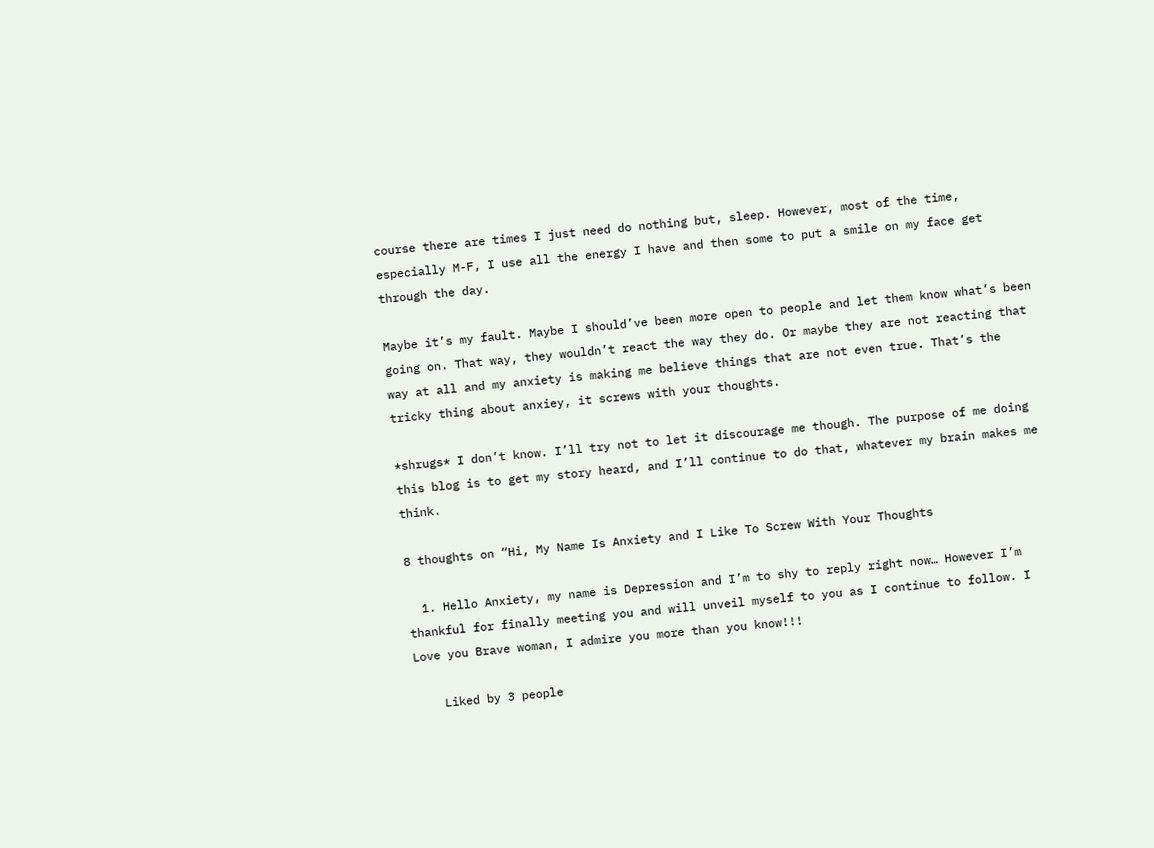course there are times I just need do nothing but, sleep. However, most of the time, especially M-F, I use all the energy I have and then some to put a smile on my face get through the day.

Maybe it’s my fault. Maybe I should’ve been more open to people and let them know what’s been going on. That way, they wouldn’t react the way they do. Or maybe they are not reacting that way at all and my anxiety is making me believe things that are not even true. That’s the tricky thing about anxiey, it screws with your thoughts.

*shrugs* I don’t know. I’ll try not to let it discourage me though. The purpose of me doing this blog is to get my story heard, and I’ll continue to do that, whatever my brain makes me think.

8 thoughts on “Hi, My Name Is Anxiety and I Like To Screw With Your Thoughts

  1. Hello Anxiety, my name is Depression and I’m to shy to reply right now… However I’m thankful for finally meeting you and will unveil myself to you as I continue to follow. I Love you Brave woman, I admire you more than you know!!!

    Liked by 3 people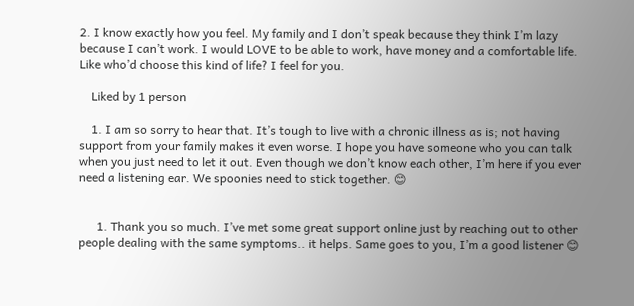2. I know exactly how you feel. My family and I don’t speak because they think I’m lazy because I can’t work. I would LOVE to be able to work, have money and a comfortable life. Like who’d choose this kind of life? I feel for you.

    Liked by 1 person

    1. I am so sorry to hear that. It’s tough to live with a chronic illness as is; not having support from your family makes it even worse. I hope you have someone who you can talk when you just need to let it out. Even though we don’t know each other, I’m here if you ever need a listening ear. We spoonies need to stick together. 😊


      1. Thank you so much. I’ve met some great support online just by reaching out to other people dealing with the same symptoms.. it helps. Same goes to you, I’m a good listener 😊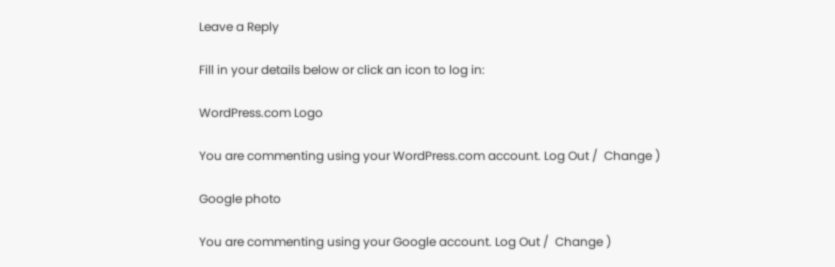Leave a Reply

Fill in your details below or click an icon to log in:

WordPress.com Logo

You are commenting using your WordPress.com account. Log Out /  Change )

Google photo

You are commenting using your Google account. Log Out /  Change )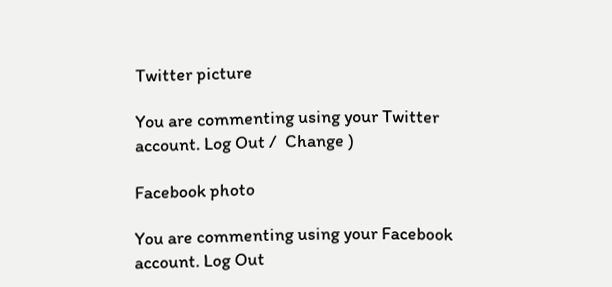Twitter picture

You are commenting using your Twitter account. Log Out /  Change )

Facebook photo

You are commenting using your Facebook account. Log Out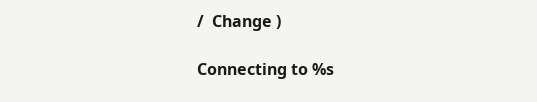/  Change )

Connecting to %s